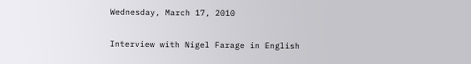Wednesday, March 17, 2010

Interview with Nigel Farage in English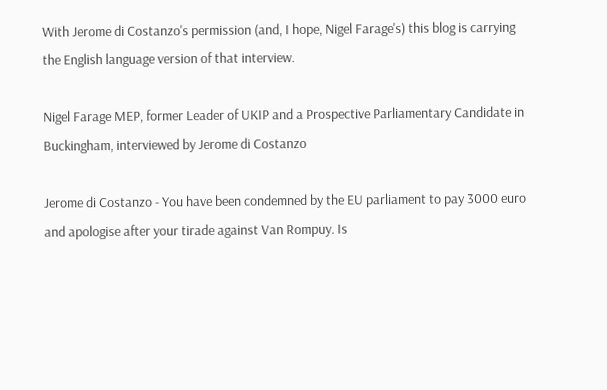With Jerome di Costanzo's permission (and, I hope, Nigel Farage's) this blog is carrying the English language version of that interview.

Nigel Farage MEP, former Leader of UKIP and a Prospective Parliamentary Candidate in Buckingham, interviewed by Jerome di Costanzo

Jerome di Costanzo - You have been condemned by the EU parliament to pay 3000 euro and apologise after your tirade against Van Rompuy. Is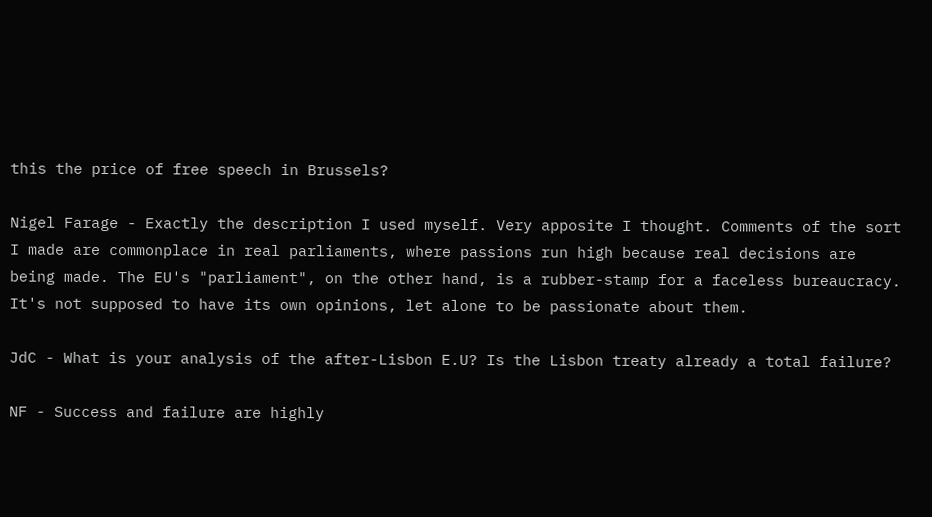this the price of free speech in Brussels?

Nigel Farage - Exactly the description I used myself. Very apposite I thought. Comments of the sort I made are commonplace in real parliaments, where passions run high because real decisions are being made. The EU's "parliament", on the other hand, is a rubber-stamp for a faceless bureaucracy. It's not supposed to have its own opinions, let alone to be passionate about them.

JdC - What is your analysis of the after-Lisbon E.U? Is the Lisbon treaty already a total failure?

NF - Success and failure are highly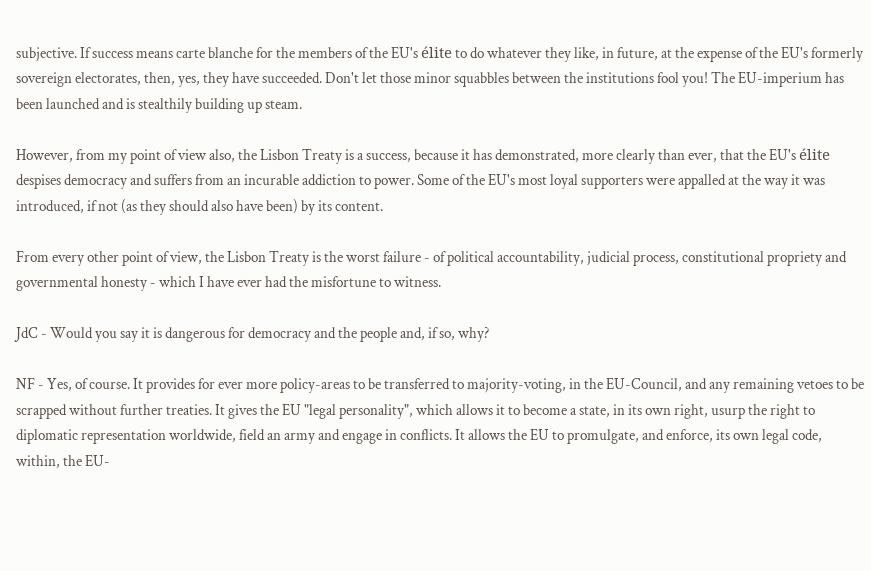subjective. If success means carte blanche for the members of the EU's élite to do whatever they like, in future, at the expense of the EU's formerly sovereign electorates, then, yes, they have succeeded. Don't let those minor squabbles between the institutions fool you! The EU-imperium has been launched and is stealthily building up steam.

However, from my point of view also, the Lisbon Treaty is a success, because it has demonstrated, more clearly than ever, that the EU's élite despises democracy and suffers from an incurable addiction to power. Some of the EU's most loyal supporters were appalled at the way it was introduced, if not (as they should also have been) by its content.

From every other point of view, the Lisbon Treaty is the worst failure - of political accountability, judicial process, constitutional propriety and governmental honesty - which I have ever had the misfortune to witness.

JdC - Would you say it is dangerous for democracy and the people and, if so, why?

NF - Yes, of course. It provides for ever more policy-areas to be transferred to majority-voting, in the EU-Council, and any remaining vetoes to be scrapped without further treaties. It gives the EU "legal personality", which allows it to become a state, in its own right, usurp the right to diplomatic representation worldwide, field an army and engage in conflicts. It allows the EU to promulgate, and enforce, its own legal code, within, the EU-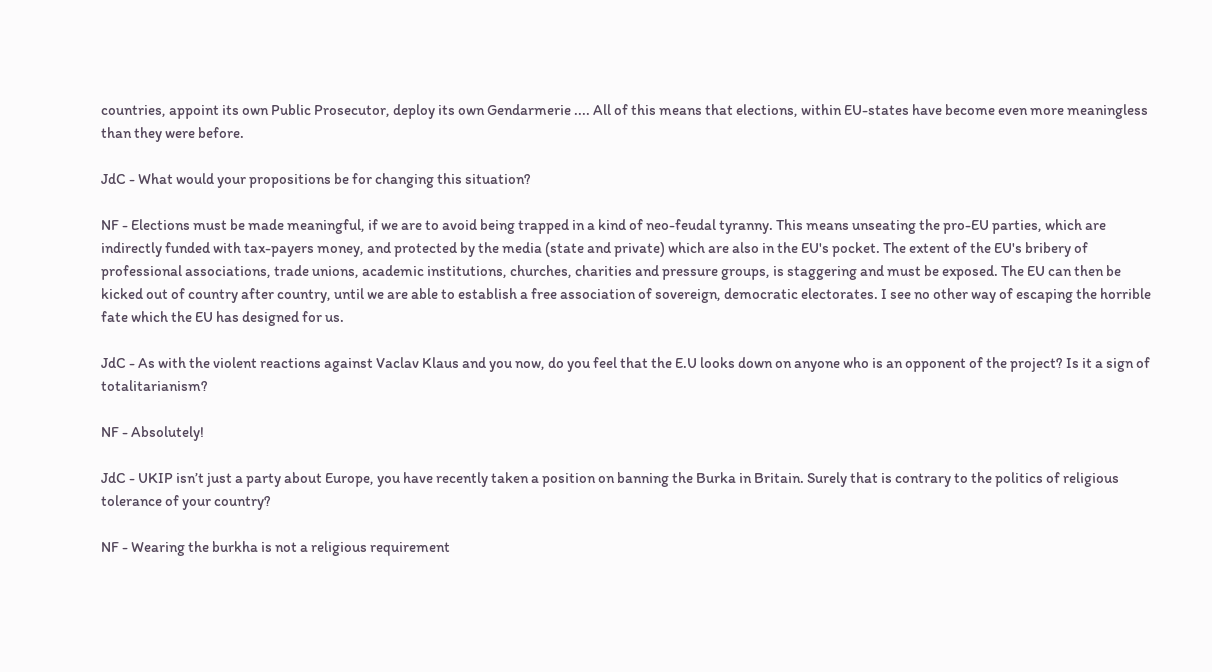countries, appoint its own Public Prosecutor, deploy its own Gendarmerie .... All of this means that elections, within EU-states have become even more meaningless than they were before.

JdC - What would your propositions be for changing this situation?

NF - Elections must be made meaningful, if we are to avoid being trapped in a kind of neo-feudal tyranny. This means unseating the pro-EU parties, which are indirectly funded with tax-payers money, and protected by the media (state and private) which are also in the EU's pocket. The extent of the EU's bribery of professional associations, trade unions, academic institutions, churches, charities and pressure groups, is staggering and must be exposed. The EU can then be kicked out of country after country, until we are able to establish a free association of sovereign, democratic electorates. I see no other way of escaping the horrible fate which the EU has designed for us.

JdC - As with the violent reactions against Vaclav Klaus and you now, do you feel that the E.U looks down on anyone who is an opponent of the project? Is it a sign of totalitarianism?

NF - Absolutely!

JdC - UKIP isn’t just a party about Europe, you have recently taken a position on banning the Burka in Britain. Surely that is contrary to the politics of religious tolerance of your country?

NF - Wearing the burkha is not a religious requirement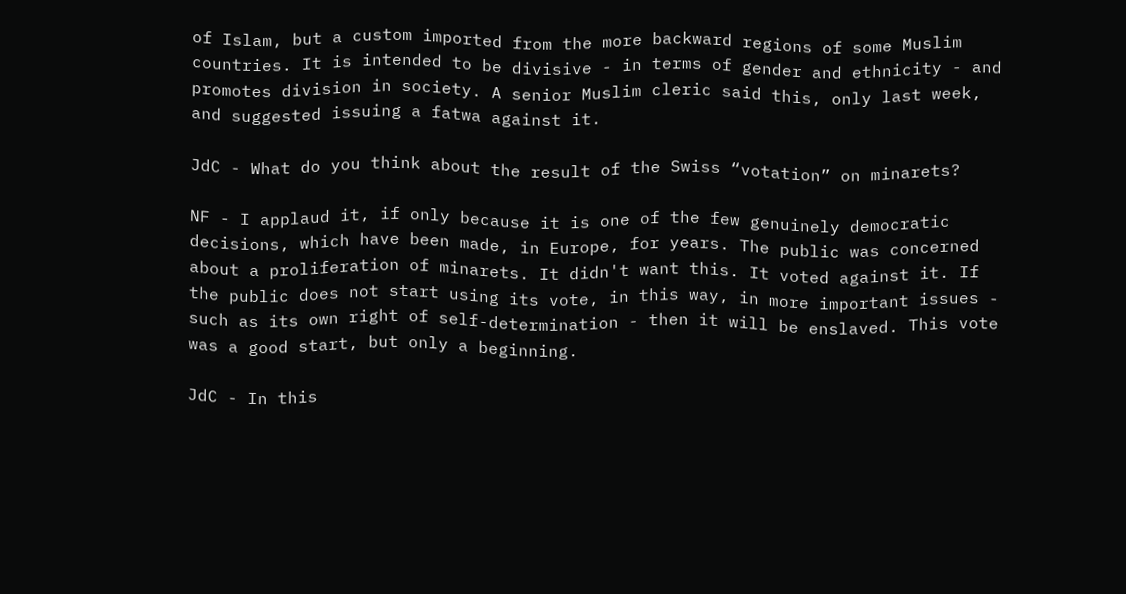of Islam, but a custom imported from the more backward regions of some Muslim countries. It is intended to be divisive - in terms of gender and ethnicity - and promotes division in society. A senior Muslim cleric said this, only last week, and suggested issuing a fatwa against it.

JdC - What do you think about the result of the Swiss “votation” on minarets?

NF - I applaud it, if only because it is one of the few genuinely democratic decisions, which have been made, in Europe, for years. The public was concerned about a proliferation of minarets. It didn't want this. It voted against it. If the public does not start using its vote, in this way, in more important issues - such as its own right of self-determination - then it will be enslaved. This vote was a good start, but only a beginning.

JdC - In this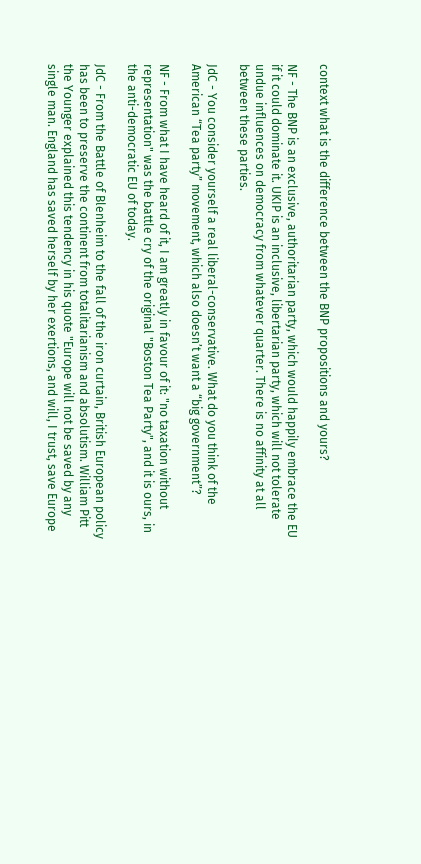context what is the difference between the BNP propositions and yours?

NF - The BNP is an exclusive, authoritarian party, which would happily embrace the EU if it could dominate it. UKIP is an inclusive, libertarian party, which will not tolerate undue influences on democracy from whatever quarter. There is no affinity at all between these parties.

JdC - You consider yourself a real liberal-conservative. What do you think of the American “Tea party” movement, which also doesn’t want a “big government”?

NF - From what I have heard of it, I am greatly in favour of it: "no taxation without representation" was the battle cry of the original "Boston Tea Party", and it is ours, in the anti-democratic EU of today.

JdC - From the Battle of Blenheim to the fall of the iron curtain, British European policy has been to preserve the continent from totalitarianism and absolutism. William Pitt the Younger explained this tendency in his quote "Europe will not be saved by any single man. England has saved herself by her exertions, and will, I trust, save Europe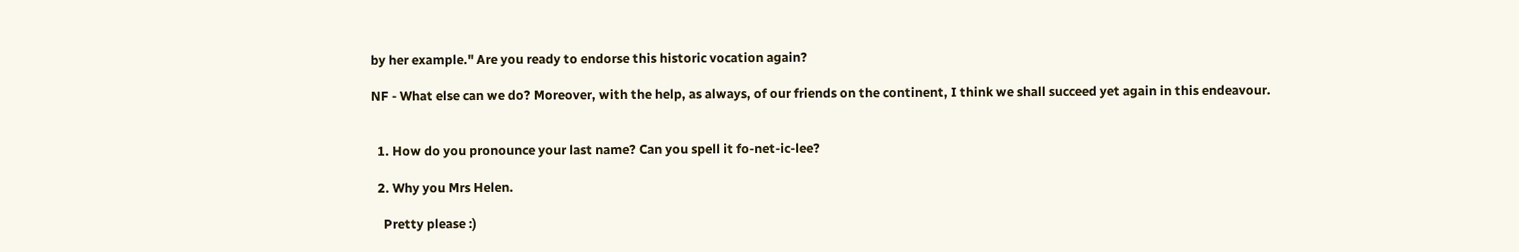by her example." Are you ready to endorse this historic vocation again?

NF - What else can we do? Moreover, with the help, as always, of our friends on the continent, I think we shall succeed yet again in this endeavour.


  1. How do you pronounce your last name? Can you spell it fo-net-ic-lee?

  2. Why you Mrs Helen.

    Pretty please :)